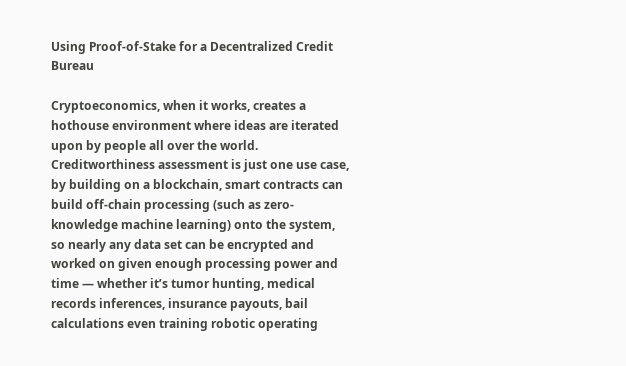Using Proof-of-Stake for a Decentralized Credit Bureau

Cryptoeconomics, when it works, creates a hothouse environment where ideas are iterated upon by people all over the world. Creditworthiness assessment is just one use case, by building on a blockchain, smart contracts can build off-chain processing (such as zero-knowledge machine learning) onto the system, so nearly any data set can be encrypted and worked on given enough processing power and time — whether it’s tumor hunting, medical records inferences, insurance payouts, bail calculations even training robotic operating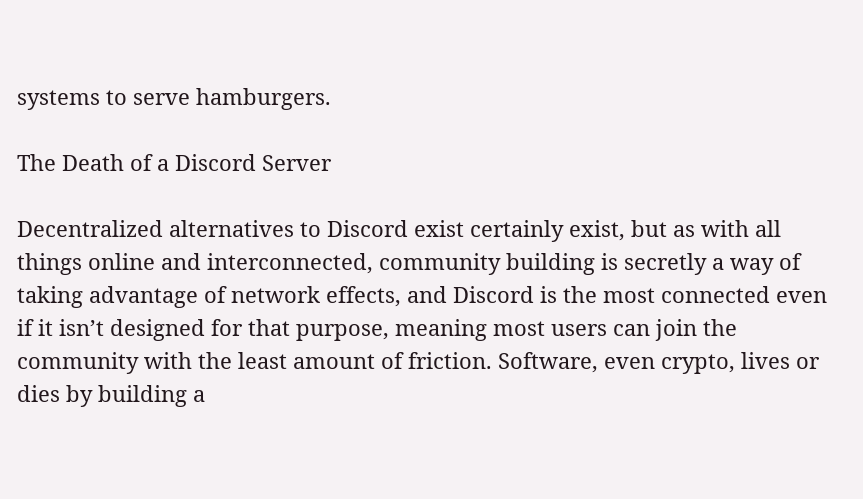systems to serve hamburgers.

The Death of a Discord Server

Decentralized alternatives to Discord exist certainly exist, but as with all things online and interconnected, community building is secretly a way of taking advantage of network effects, and Discord is the most connected even if it isn’t designed for that purpose, meaning most users can join the community with the least amount of friction. Software, even crypto, lives or dies by building a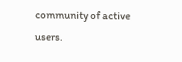community of active users.